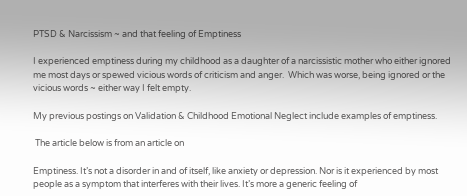PTSD & Narcissism ~ and that feeling of Emptiness

I experienced emptiness during my childhood as a daughter of a narcissistic mother who either ignored me most days or spewed vicious words of criticism and anger.  Which was worse, being ignored or the vicious words ~ either way I felt empty.

My previous postings on Validation & Childhood Emotional Neglect include examples of emptiness.

 The article below is from an article on

Emptiness. It’s not a disorder in and of itself, like anxiety or depression. Nor is it experienced by most people as a symptom that interferes with their lives. It’s more a generic feeling of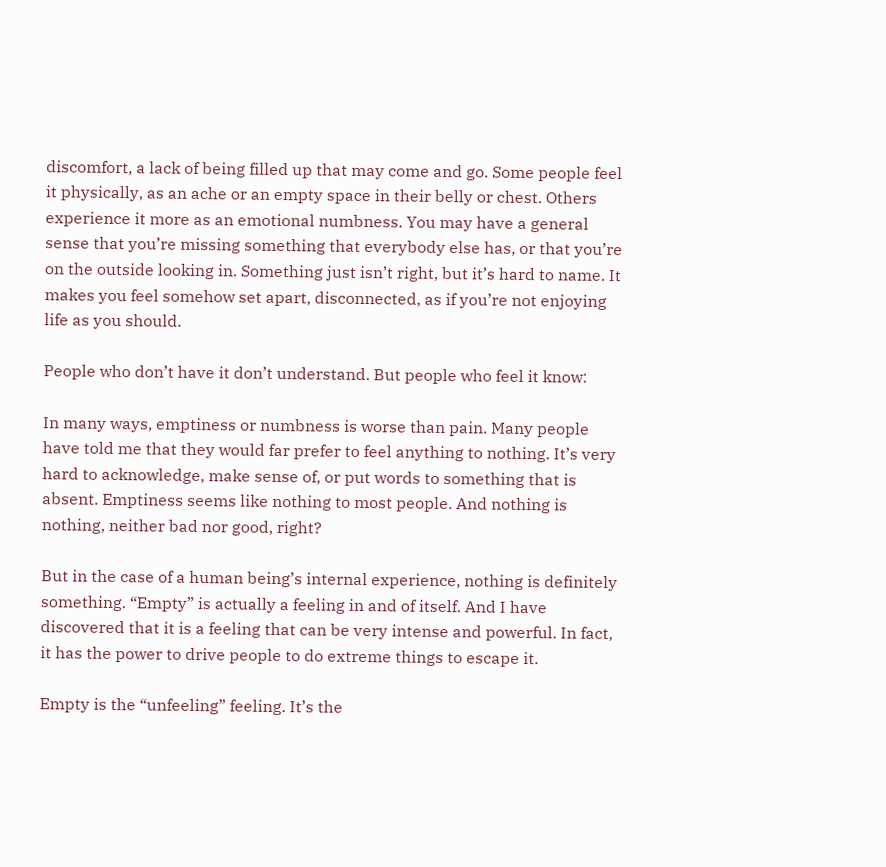discomfort, a lack of being filled up that may come and go. Some people feel it physically, as an ache or an empty space in their belly or chest. Others experience it more as an emotional numbness. You may have a general sense that you’re missing something that everybody else has, or that you’re on the outside looking in. Something just isn’t right, but it’s hard to name. It makes you feel somehow set apart, disconnected, as if you’re not enjoying life as you should.

People who don’t have it don’t understand. But people who feel it know:

In many ways, emptiness or numbness is worse than pain. Many people have told me that they would far prefer to feel anything to nothing. It’s very hard to acknowledge, make sense of, or put words to something that is absent. Emptiness seems like nothing to most people. And nothing is nothing, neither bad nor good, right?

But in the case of a human being’s internal experience, nothing is definitely something. “Empty” is actually a feeling in and of itself. And I have discovered that it is a feeling that can be very intense and powerful. In fact, it has the power to drive people to do extreme things to escape it.

Empty is the “unfeeling” feeling. It’s the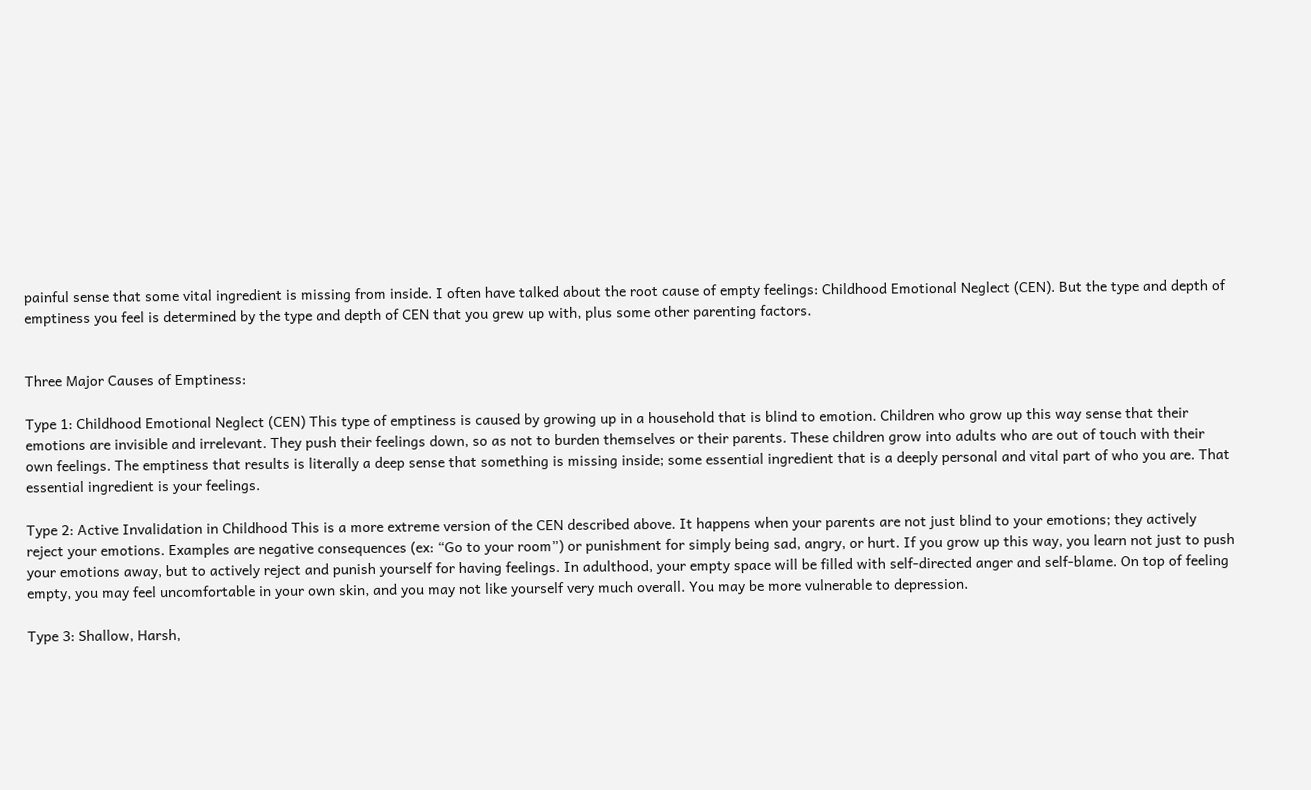painful sense that some vital ingredient is missing from inside. I often have talked about the root cause of empty feelings: Childhood Emotional Neglect (CEN). But the type and depth of emptiness you feel is determined by the type and depth of CEN that you grew up with, plus some other parenting factors.


Three Major Causes of Emptiness:

Type 1: Childhood Emotional Neglect (CEN) This type of emptiness is caused by growing up in a household that is blind to emotion. Children who grow up this way sense that their emotions are invisible and irrelevant. They push their feelings down, so as not to burden themselves or their parents. These children grow into adults who are out of touch with their own feelings. The emptiness that results is literally a deep sense that something is missing inside; some essential ingredient that is a deeply personal and vital part of who you are. That essential ingredient is your feelings.

Type 2: Active Invalidation in Childhood This is a more extreme version of the CEN described above. It happens when your parents are not just blind to your emotions; they actively reject your emotions. Examples are negative consequences (ex: “Go to your room”) or punishment for simply being sad, angry, or hurt. If you grow up this way, you learn not just to push your emotions away, but to actively reject and punish yourself for having feelings. In adulthood, your empty space will be filled with self-directed anger and self-blame. On top of feeling empty, you may feel uncomfortable in your own skin, and you may not like yourself very much overall. You may be more vulnerable to depression.

Type 3: Shallow, Harsh,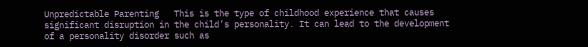Unpredictable Parenting   This is the type of childhood experience that causes significant disruption in the child’s personality. It can lead to the development of a personality disorder such as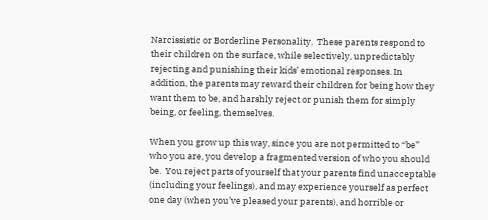Narcissistic or Borderline Personality.  These parents respond to their children on the surface, while selectively, unpredictably rejecting and punishing their kids’ emotional responses. In addition, the parents may reward their children for being how they want them to be, and harshly reject or punish them for simply being, or feeling, themselves.

When you grow up this way, since you are not permitted to “be” who you are, you develop a fragmented version of who you should be.  You reject parts of yourself that your parents find unacceptable (including your feelings), and may experience yourself as perfect one day (when you’ve pleased your parents), and horrible or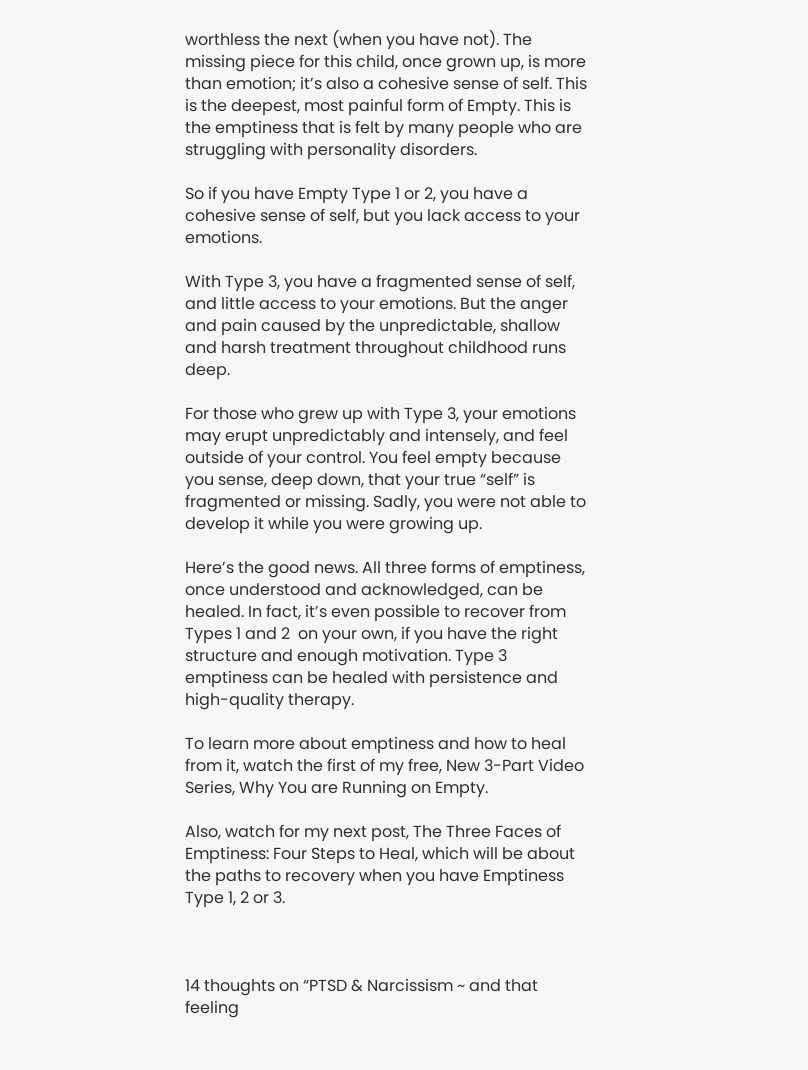worthless the next (when you have not). The missing piece for this child, once grown up, is more than emotion; it’s also a cohesive sense of self. This is the deepest, most painful form of Empty. This is the emptiness that is felt by many people who are struggling with personality disorders.

So if you have Empty Type 1 or 2, you have a cohesive sense of self, but you lack access to your emotions.

With Type 3, you have a fragmented sense of self, and little access to your emotions. But the anger and pain caused by the unpredictable, shallow and harsh treatment throughout childhood runs deep.

For those who grew up with Type 3, your emotions may erupt unpredictably and intensely, and feel outside of your control. You feel empty because you sense, deep down, that your true “self” is fragmented or missing. Sadly, you were not able to develop it while you were growing up.

Here’s the good news. All three forms of emptiness, once understood and acknowledged, can be healed. In fact, it’s even possible to recover from Types 1 and 2  on your own, if you have the right structure and enough motivation. Type 3 emptiness can be healed with persistence and high-quality therapy.

To learn more about emptiness and how to heal from it, watch the first of my free, New 3-Part Video Series, Why You are Running on Empty.

Also, watch for my next post, The Three Faces of Emptiness: Four Steps to Heal, which will be about the paths to recovery when you have Emptiness Type 1, 2 or 3.



14 thoughts on “PTSD & Narcissism ~ and that feeling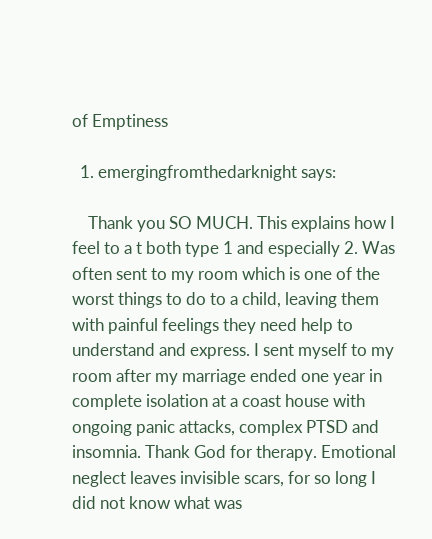of Emptiness

  1. emergingfromthedarknight says:

    Thank you SO MUCH. This explains how I feel to a t both type 1 and especially 2. Was often sent to my room which is one of the worst things to do to a child, leaving them with painful feelings they need help to understand and express. I sent myself to my room after my marriage ended one year in complete isolation at a coast house with ongoing panic attacks, complex PTSD and insomnia. Thank God for therapy. Emotional neglect leaves invisible scars, for so long I did not know what was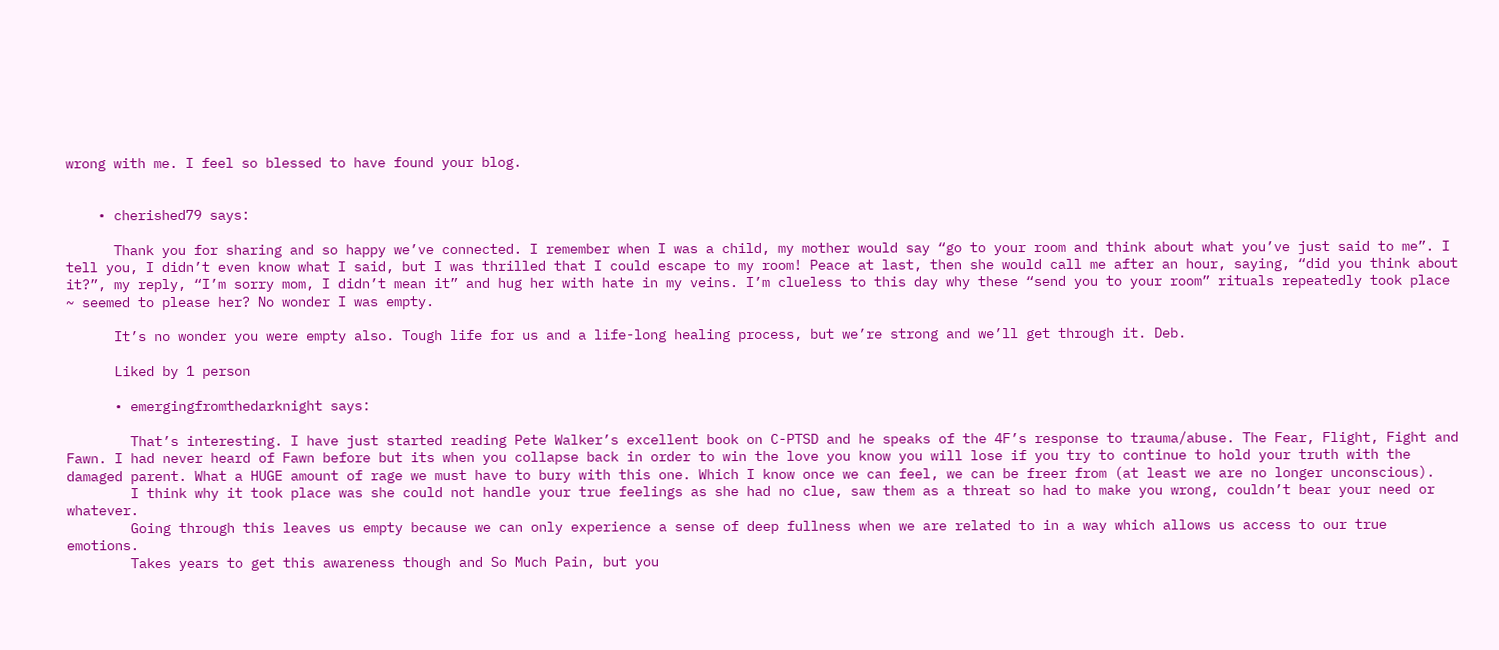wrong with me. I feel so blessed to have found your blog.


    • cherished79 says:

      Thank you for sharing and so happy we’ve connected. I remember when I was a child, my mother would say “go to your room and think about what you’ve just said to me”. I tell you, I didn’t even know what I said, but I was thrilled that I could escape to my room! Peace at last, then she would call me after an hour, saying, “did you think about it?”, my reply, “I’m sorry mom, I didn’t mean it” and hug her with hate in my veins. I’m clueless to this day why these “send you to your room” rituals repeatedly took place ~ seemed to please her? No wonder I was empty.

      It’s no wonder you were empty also. Tough life for us and a life-long healing process, but we’re strong and we’ll get through it. Deb.

      Liked by 1 person

      • emergingfromthedarknight says:

        That’s interesting. I have just started reading Pete Walker’s excellent book on C-PTSD and he speaks of the 4F’s response to trauma/abuse. The Fear, Flight, Fight and Fawn. I had never heard of Fawn before but its when you collapse back in order to win the love you know you will lose if you try to continue to hold your truth with the damaged parent. What a HUGE amount of rage we must have to bury with this one. Which I know once we can feel, we can be freer from (at least we are no longer unconscious).
        I think why it took place was she could not handle your true feelings as she had no clue, saw them as a threat so had to make you wrong, couldn’t bear your need or whatever.
        Going through this leaves us empty because we can only experience a sense of deep fullness when we are related to in a way which allows us access to our true emotions.
        Takes years to get this awareness though and So Much Pain, but you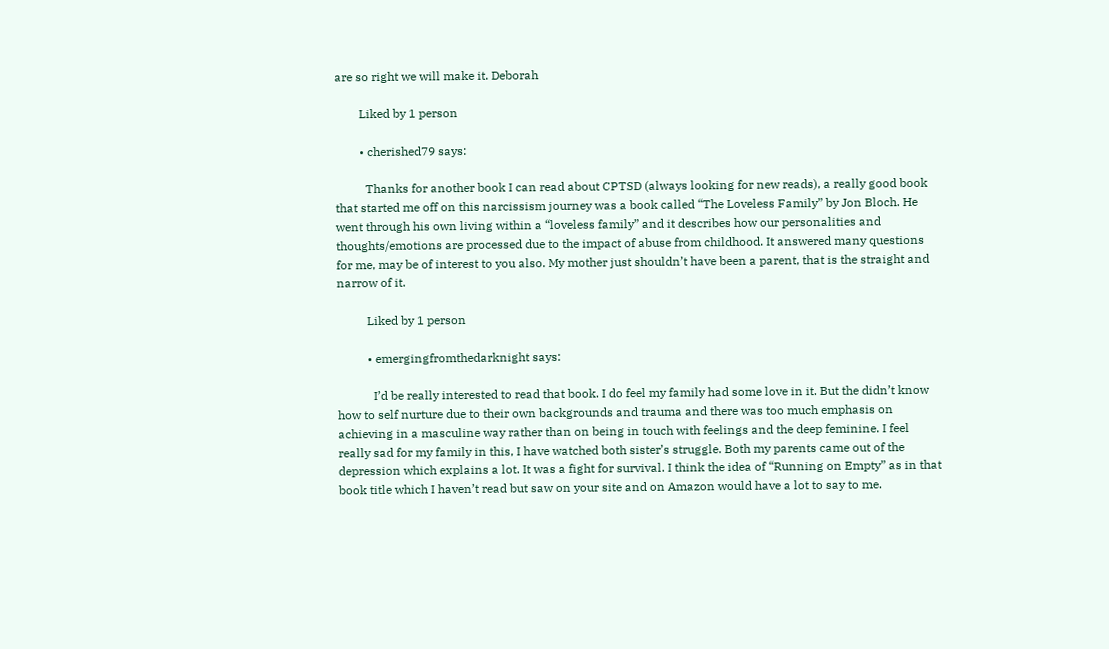are so right we will make it. Deborah

        Liked by 1 person

        • cherished79 says:

          Thanks for another book I can read about CPTSD (always looking for new reads), a really good book that started me off on this narcissism journey was a book called “The Loveless Family” by Jon Bloch. He went through his own living within a “loveless family” and it describes how our personalities and thoughts/emotions are processed due to the impact of abuse from childhood. It answered many questions for me, may be of interest to you also. My mother just shouldn’t have been a parent, that is the straight and narrow of it.

          Liked by 1 person

          • emergingfromthedarknight says:

            I’d be really interested to read that book. I do feel my family had some love in it. But the didn’t know how to self nurture due to their own backgrounds and trauma and there was too much emphasis on achieving in a masculine way rather than on being in touch with feelings and the deep feminine. I feel really sad for my family in this, I have watched both sister’s struggle. Both my parents came out of the depression which explains a lot. It was a fight for survival. I think the idea of “Running on Empty” as in that book title which I haven’t read but saw on your site and on Amazon would have a lot to say to me.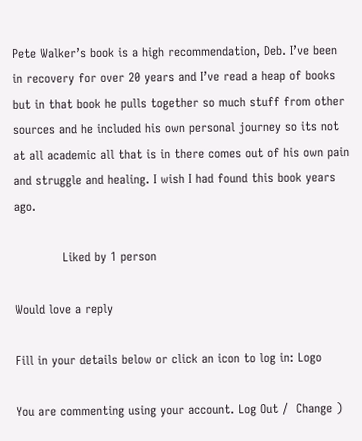Pete Walker’s book is a high recommendation, Deb. I’ve been in recovery for over 20 years and I’ve read a heap of books but in that book he pulls together so much stuff from other sources and he included his own personal journey so its not at all academic all that is in there comes out of his own pain and struggle and healing. I wish I had found this book years ago.

            Liked by 1 person

Would love a reply

Fill in your details below or click an icon to log in: Logo

You are commenting using your account. Log Out /  Change )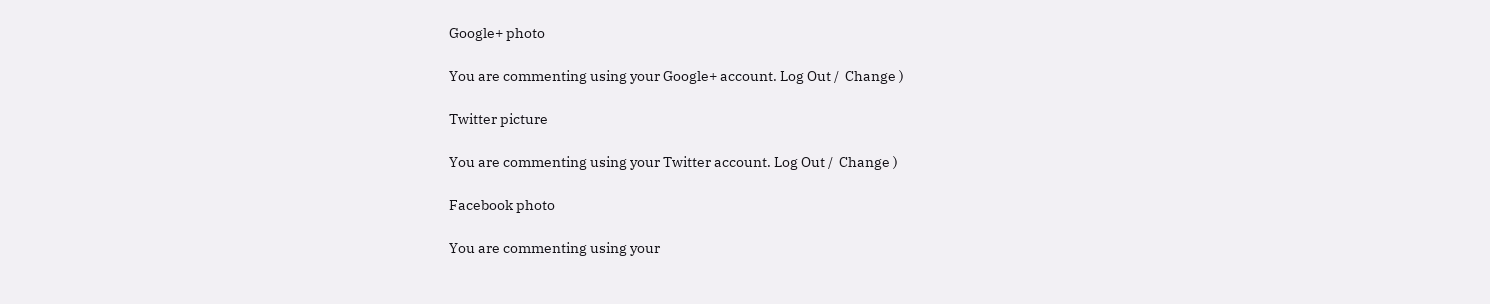Google+ photo

You are commenting using your Google+ account. Log Out /  Change )

Twitter picture

You are commenting using your Twitter account. Log Out /  Change )

Facebook photo

You are commenting using your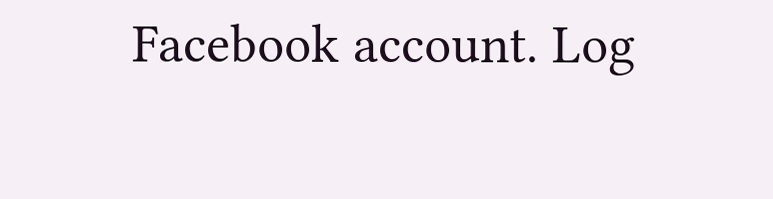Facebook account. Log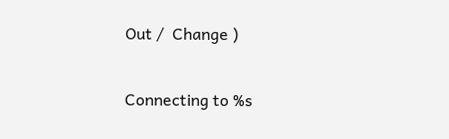Out /  Change )

Connecting to %s